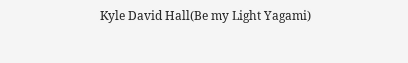Kyle David Hall(Be my Light Yagami)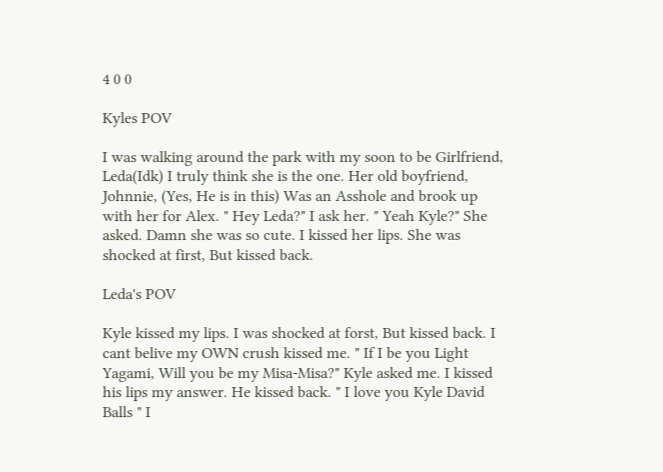4 0 0

Kyles POV

I was walking around the park with my soon to be Girlfriend, Leda(Idk) I truly think she is the one. Her old boyfriend, Johnnie, (Yes, He is in this) Was an Asshole and brook up with her for Alex. " Hey Leda?" I ask her. " Yeah Kyle?" She asked. Damn she was so cute. I kissed her lips. She was shocked at first, But kissed back.

Leda's POV

Kyle kissed my lips. I was shocked at forst, But kissed back. I cant belive my OWN crush kissed me. " If I be you Light Yagami, Will you be my Misa-Misa?" Kyle asked me. I kissed his lips my answer. He kissed back. " I love you Kyle David Balls " I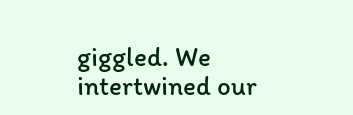giggled. We intertwined our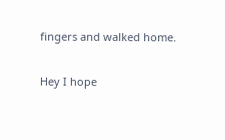fingers and walked home.

Hey I hope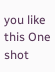you like this One shot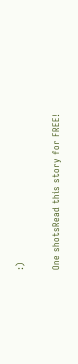:)

One shotsRead this story for FREE!